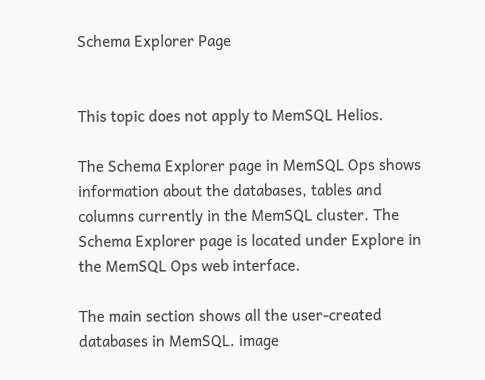Schema Explorer Page


This topic does not apply to MemSQL Helios.

The Schema Explorer page in MemSQL Ops shows information about the databases, tables and columns currently in the MemSQL cluster. The Schema Explorer page is located under Explore in the MemSQL Ops web interface.

The main section shows all the user-created databases in MemSQL. image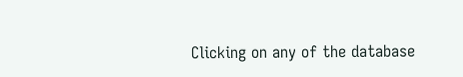Clicking on any of the database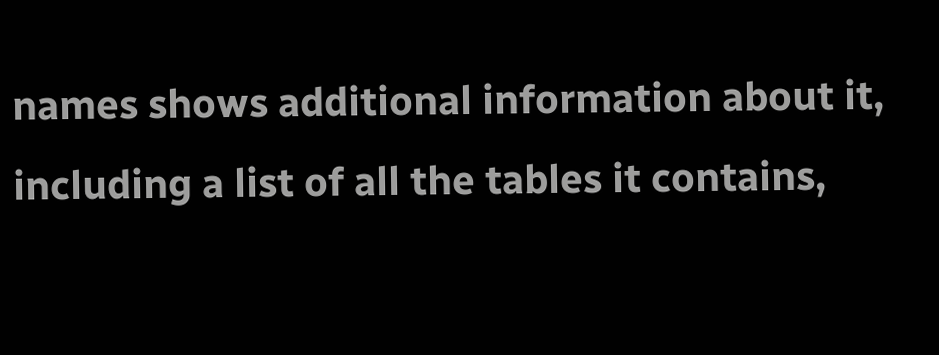names shows additional information about it, including a list of all the tables it contains,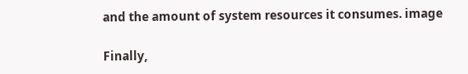and the amount of system resources it consumes. image

Finally,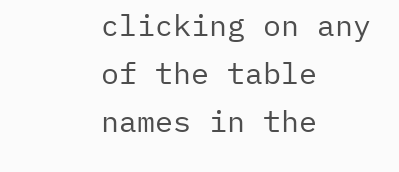clicking on any of the table names in the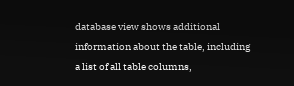database view shows additional information about the table, including a list of all table columns,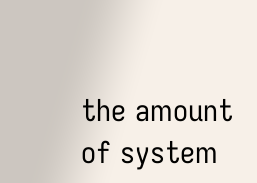the amount of system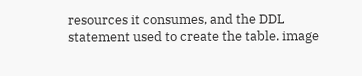resources it consumes, and the DDL statement used to create the table. image